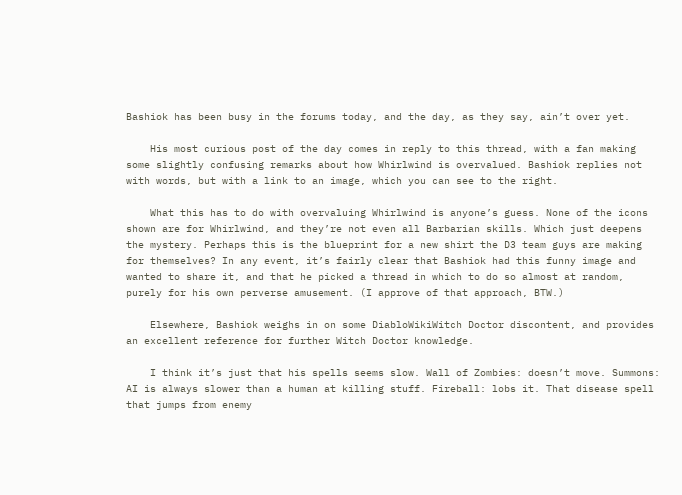Bashiok has been busy in the forums today, and the day, as they say, ain’t over yet.

    His most curious post of the day comes in reply to this thread, with a fan making some slightly confusing remarks about how Whirlwind is overvalued. Bashiok replies not with words, but with a link to an image, which you can see to the right.

    What this has to do with overvaluing Whirlwind is anyone’s guess. None of the icons shown are for Whirlwind, and they’re not even all Barbarian skills. Which just deepens the mystery. Perhaps this is the blueprint for a new shirt the D3 team guys are making for themselves? In any event, it’s fairly clear that Bashiok had this funny image and wanted to share it, and that he picked a thread in which to do so almost at random, purely for his own perverse amusement. (I approve of that approach, BTW.)

    Elsewhere, Bashiok weighs in on some DiabloWikiWitch Doctor discontent, and provides an excellent reference for further Witch Doctor knowledge.

    I think it’s just that his spells seems slow. Wall of Zombies: doesn’t move. Summons: AI is always slower than a human at killing stuff. Fireball: lobs it. That disease spell that jumps from enemy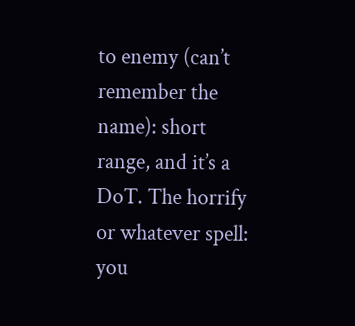to enemy (can’t remember the name): short range, and it’s a DoT. The horrify or whatever spell: you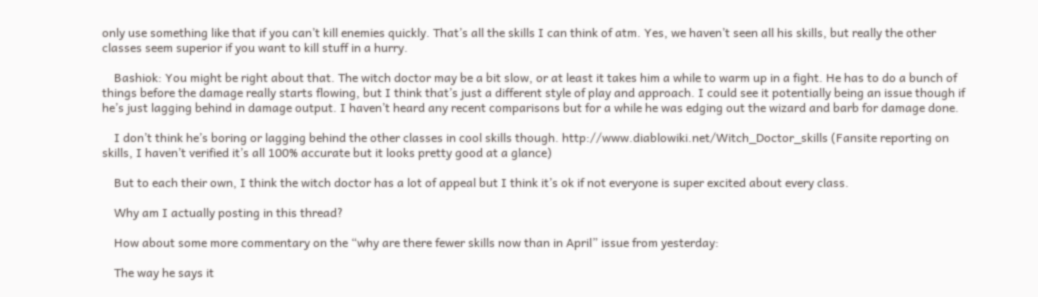only use something like that if you can’t kill enemies quickly. That’s all the skills I can think of atm. Yes, we haven’t seen all his skills, but really the other classes seem superior if you want to kill stuff in a hurry.

    Bashiok: You might be right about that. The witch doctor may be a bit slow, or at least it takes him a while to warm up in a fight. He has to do a bunch of things before the damage really starts flowing, but I think that’s just a different style of play and approach. I could see it potentially being an issue though if he’s just lagging behind in damage output. I haven’t heard any recent comparisons but for a while he was edging out the wizard and barb for damage done.

    I don’t think he’s boring or lagging behind the other classes in cool skills though. http://www.diablowiki.net/Witch_Doctor_skills (Fansite reporting on skills, I haven’t verified it’s all 100% accurate but it looks pretty good at a glance)

    But to each their own, I think the witch doctor has a lot of appeal but I think it’s ok if not everyone is super excited about every class.

    Why am I actually posting in this thread?

    How about some more commentary on the “why are there fewer skills now than in April” issue from yesterday:

    The way he says it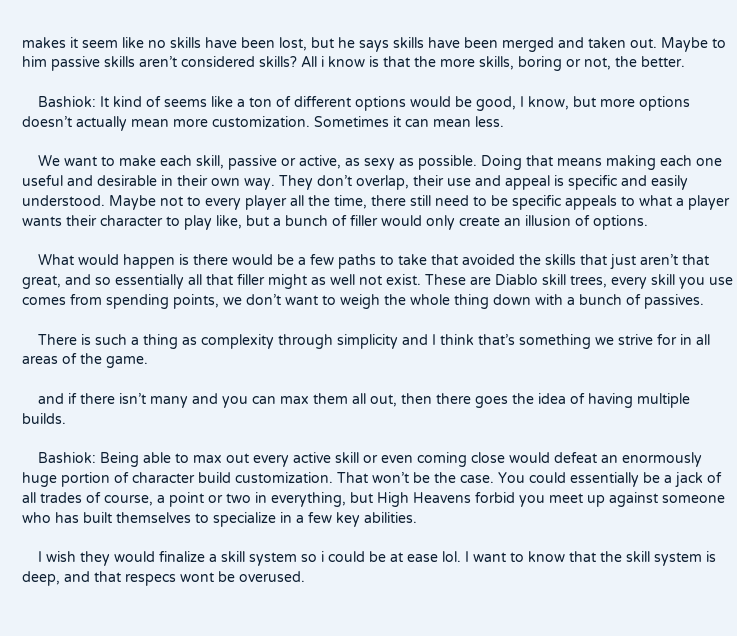makes it seem like no skills have been lost, but he says skills have been merged and taken out. Maybe to him passive skills aren’t considered skills? All i know is that the more skills, boring or not, the better.

    Bashiok: It kind of seems like a ton of different options would be good, I know, but more options doesn’t actually mean more customization. Sometimes it can mean less.

    We want to make each skill, passive or active, as sexy as possible. Doing that means making each one useful and desirable in their own way. They don’t overlap, their use and appeal is specific and easily understood. Maybe not to every player all the time, there still need to be specific appeals to what a player wants their character to play like, but a bunch of filler would only create an illusion of options.

    What would happen is there would be a few paths to take that avoided the skills that just aren’t that great, and so essentially all that filler might as well not exist. These are Diablo skill trees, every skill you use comes from spending points, we don’t want to weigh the whole thing down with a bunch of passives.

    There is such a thing as complexity through simplicity and I think that’s something we strive for in all areas of the game.

    and if there isn’t many and you can max them all out, then there goes the idea of having multiple builds.

    Bashiok: Being able to max out every active skill or even coming close would defeat an enormously huge portion of character build customization. That won’t be the case. You could essentially be a jack of all trades of course, a point or two in everything, but High Heavens forbid you meet up against someone who has built themselves to specialize in a few key abilities.

    I wish they would finalize a skill system so i could be at ease lol. I want to know that the skill system is deep, and that respecs wont be overused.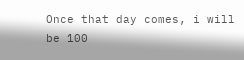Once that day comes, i will be 100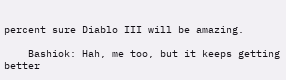percent sure Diablo III will be amazing.

    Bashiok: Hah, me too, but it keeps getting better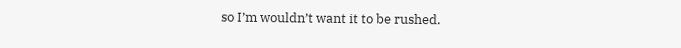so I’m wouldn’t want it to be rushed.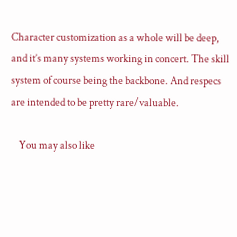Character customization as a whole will be deep, and it’s many systems working in concert. The skill system of course being the backbone. And respecs are intended to be pretty rare/valuable.

    You may also like